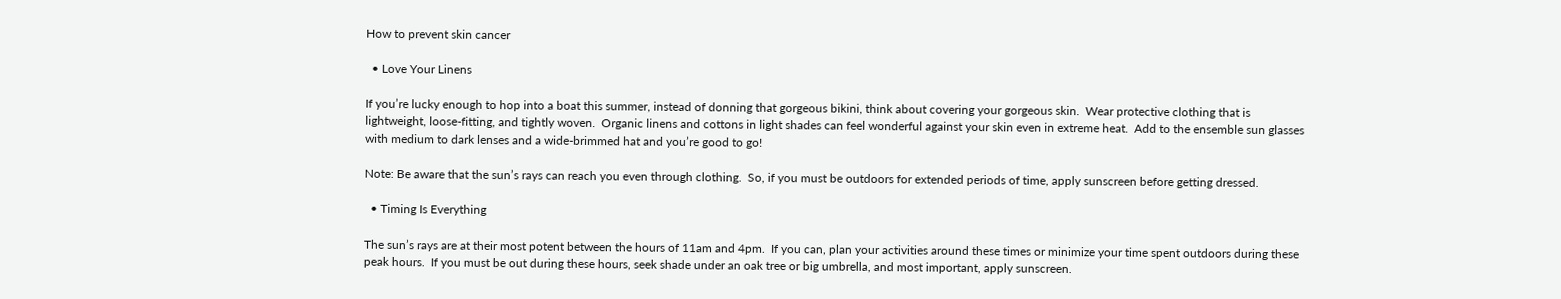How to prevent skin cancer

  • Love Your Linens

If you’re lucky enough to hop into a boat this summer, instead of donning that gorgeous bikini, think about covering your gorgeous skin.  Wear protective clothing that is lightweight, loose-fitting, and tightly woven.  Organic linens and cottons in light shades can feel wonderful against your skin even in extreme heat.  Add to the ensemble sun glasses with medium to dark lenses and a wide-brimmed hat and you’re good to go!

Note: Be aware that the sun’s rays can reach you even through clothing.  So, if you must be outdoors for extended periods of time, apply sunscreen before getting dressed.

  • Timing Is Everything

The sun’s rays are at their most potent between the hours of 11am and 4pm.  If you can, plan your activities around these times or minimize your time spent outdoors during these peak hours.  If you must be out during these hours, seek shade under an oak tree or big umbrella, and most important, apply sunscreen.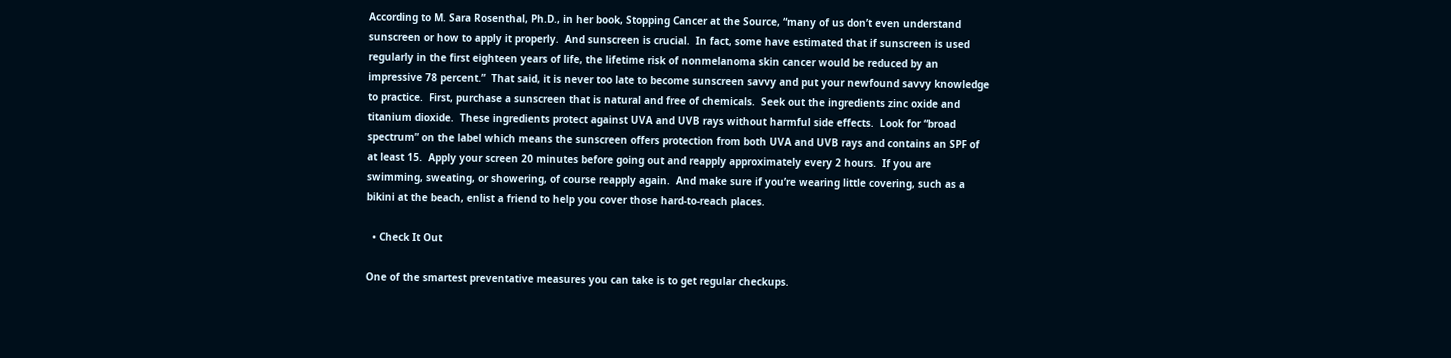According to M. Sara Rosenthal, Ph.D., in her book, Stopping Cancer at the Source, “many of us don’t even understand sunscreen or how to apply it properly.  And sunscreen is crucial.  In fact, some have estimated that if sunscreen is used regularly in the first eighteen years of life, the lifetime risk of nonmelanoma skin cancer would be reduced by an impressive 78 percent.”  That said, it is never too late to become sunscreen savvy and put your newfound savvy knowledge to practice.  First, purchase a sunscreen that is natural and free of chemicals.  Seek out the ingredients zinc oxide and titanium dioxide.  These ingredients protect against UVA and UVB rays without harmful side effects.  Look for “broad spectrum” on the label which means the sunscreen offers protection from both UVA and UVB rays and contains an SPF of at least 15.  Apply your screen 20 minutes before going out and reapply approximately every 2 hours.  If you are swimming, sweating, or showering, of course reapply again.  And make sure if you’re wearing little covering, such as a bikini at the beach, enlist a friend to help you cover those hard-to-reach places.

  • Check It Out

One of the smartest preventative measures you can take is to get regular checkups.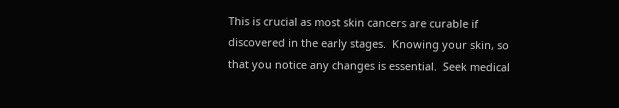This is crucial as most skin cancers are curable if discovered in the early stages.  Knowing your skin, so that you notice any changes is essential.  Seek medical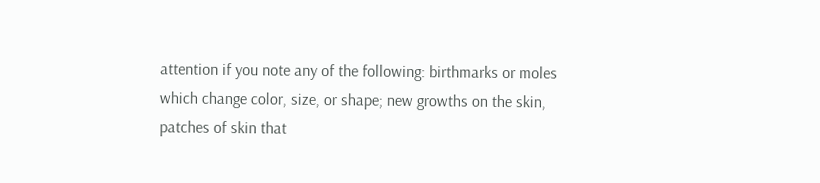attention if you note any of the following: birthmarks or moles which change color, size, or shape; new growths on the skin, patches of skin that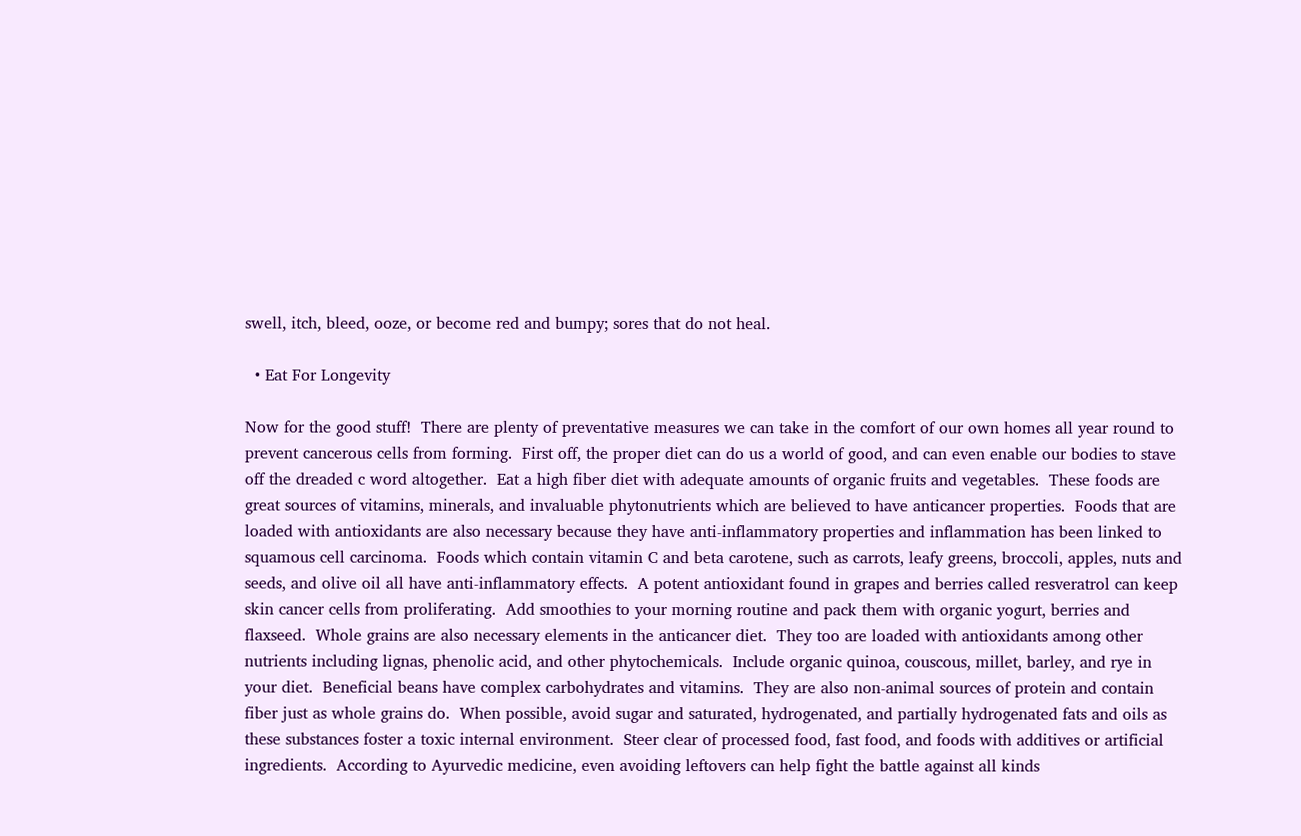swell, itch, bleed, ooze, or become red and bumpy; sores that do not heal.

  • Eat For Longevity

Now for the good stuff!  There are plenty of preventative measures we can take in the comfort of our own homes all year round to prevent cancerous cells from forming.  First off, the proper diet can do us a world of good, and can even enable our bodies to stave off the dreaded c word altogether.  Eat a high fiber diet with adequate amounts of organic fruits and vegetables.  These foods are great sources of vitamins, minerals, and invaluable phytonutrients which are believed to have anticancer properties.  Foods that are loaded with antioxidants are also necessary because they have anti-inflammatory properties and inflammation has been linked to squamous cell carcinoma.  Foods which contain vitamin C and beta carotene, such as carrots, leafy greens, broccoli, apples, nuts and seeds, and olive oil all have anti-inflammatory effects.  A potent antioxidant found in grapes and berries called resveratrol can keep skin cancer cells from proliferating.  Add smoothies to your morning routine and pack them with organic yogurt, berries and flaxseed.  Whole grains are also necessary elements in the anticancer diet.  They too are loaded with antioxidants among other nutrients including lignas, phenolic acid, and other phytochemicals.  Include organic quinoa, couscous, millet, barley, and rye in your diet.  Beneficial beans have complex carbohydrates and vitamins.  They are also non-animal sources of protein and contain fiber just as whole grains do.  When possible, avoid sugar and saturated, hydrogenated, and partially hydrogenated fats and oils as these substances foster a toxic internal environment.  Steer clear of processed food, fast food, and foods with additives or artificial ingredients.  According to Ayurvedic medicine, even avoiding leftovers can help fight the battle against all kinds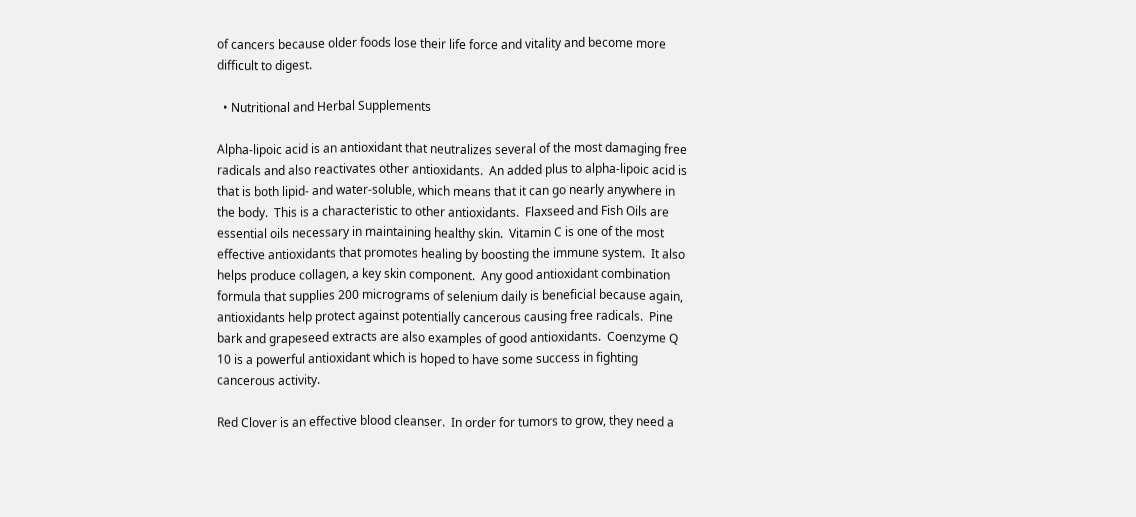of cancers because older foods lose their life force and vitality and become more difficult to digest.

  • Nutritional and Herbal Supplements

Alpha-lipoic acid is an antioxidant that neutralizes several of the most damaging free radicals and also reactivates other antioxidants.  An added plus to alpha-lipoic acid is that is both lipid- and water-soluble, which means that it can go nearly anywhere in the body.  This is a characteristic to other antioxidants.  Flaxseed and Fish Oils are essential oils necessary in maintaining healthy skin.  Vitamin C is one of the most effective antioxidants that promotes healing by boosting the immune system.  It also helps produce collagen, a key skin component.  Any good antioxidant combination formula that supplies 200 micrograms of selenium daily is beneficial because again, antioxidants help protect against potentially cancerous causing free radicals.  Pine bark and grapeseed extracts are also examples of good antioxidants.  Coenzyme Q 10 is a powerful antioxidant which is hoped to have some success in fighting cancerous activity.

Red Clover is an effective blood cleanser.  In order for tumors to grow, they need a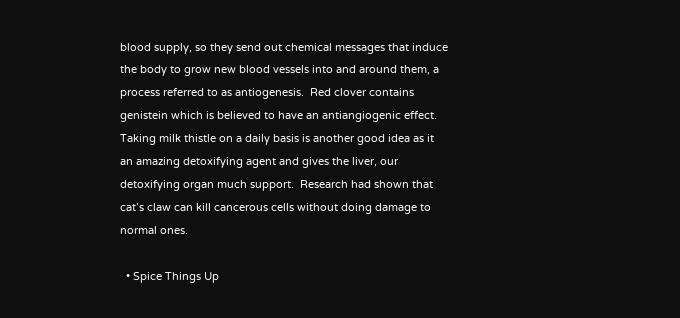blood supply, so they send out chemical messages that induce the body to grow new blood vessels into and around them, a process referred to as antiogenesis.  Red clover contains genistein which is believed to have an antiangiogenic effect.  Taking milk thistle on a daily basis is another good idea as it an amazing detoxifying agent and gives the liver, our detoxifying organ much support.  Research had shown that cat’s claw can kill cancerous cells without doing damage to normal ones.

  • Spice Things Up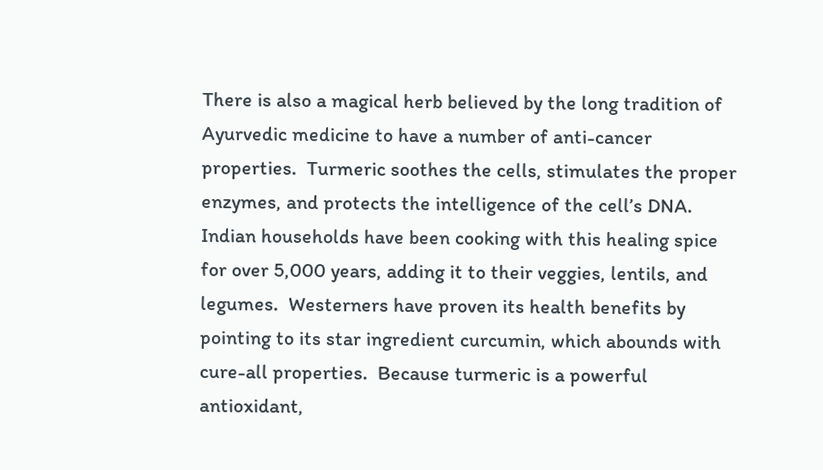There is also a magical herb believed by the long tradition of Ayurvedic medicine to have a number of anti-cancer properties.  Turmeric soothes the cells, stimulates the proper enzymes, and protects the intelligence of the cell’s DNA.  Indian households have been cooking with this healing spice for over 5,000 years, adding it to their veggies, lentils, and legumes.  Westerners have proven its health benefits by pointing to its star ingredient curcumin, which abounds with cure-all properties.  Because turmeric is a powerful antioxidant,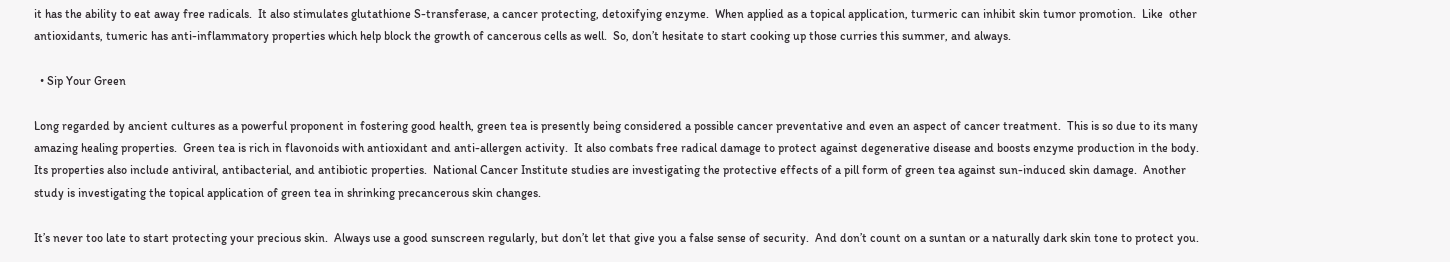it has the ability to eat away free radicals.  It also stimulates glutathione S-transferase, a cancer protecting, detoxifying enzyme.  When applied as a topical application, turmeric can inhibit skin tumor promotion.  Like  other antioxidants, tumeric has anti-inflammatory properties which help block the growth of cancerous cells as well.  So, don’t hesitate to start cooking up those curries this summer, and always.

  • Sip Your Green

Long regarded by ancient cultures as a powerful proponent in fostering good health, green tea is presently being considered a possible cancer preventative and even an aspect of cancer treatment.  This is so due to its many amazing healing properties.  Green tea is rich in flavonoids with antioxidant and anti-allergen activity.  It also combats free radical damage to protect against degenerative disease and boosts enzyme production in the body.  Its properties also include antiviral, antibacterial, and antibiotic properties.  National Cancer Institute studies are investigating the protective effects of a pill form of green tea against sun-induced skin damage.  Another study is investigating the topical application of green tea in shrinking precancerous skin changes.

It’s never too late to start protecting your precious skin.  Always use a good sunscreen regularly, but don’t let that give you a false sense of security.  And don’t count on a suntan or a naturally dark skin tone to protect you.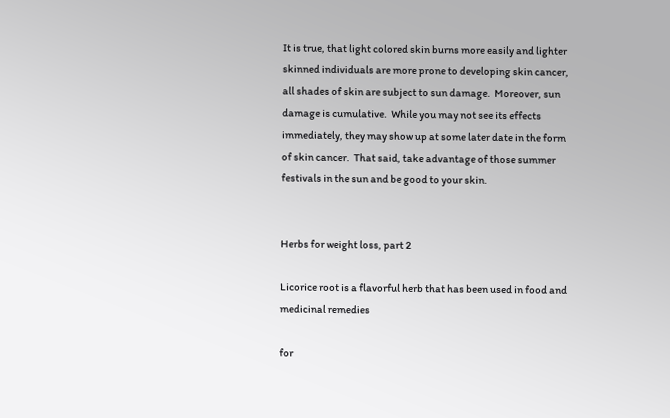It is true, that light colored skin burns more easily and lighter skinned individuals are more prone to developing skin cancer, all shades of skin are subject to sun damage.  Moreover, sun damage is cumulative.  While you may not see its effects immediately, they may show up at some later date in the form of skin cancer.  That said, take advantage of those summer festivals in the sun and be good to your skin.


Herbs for weight loss, part 2

Licorice root is a flavorful herb that has been used in food and medicinal remedies

for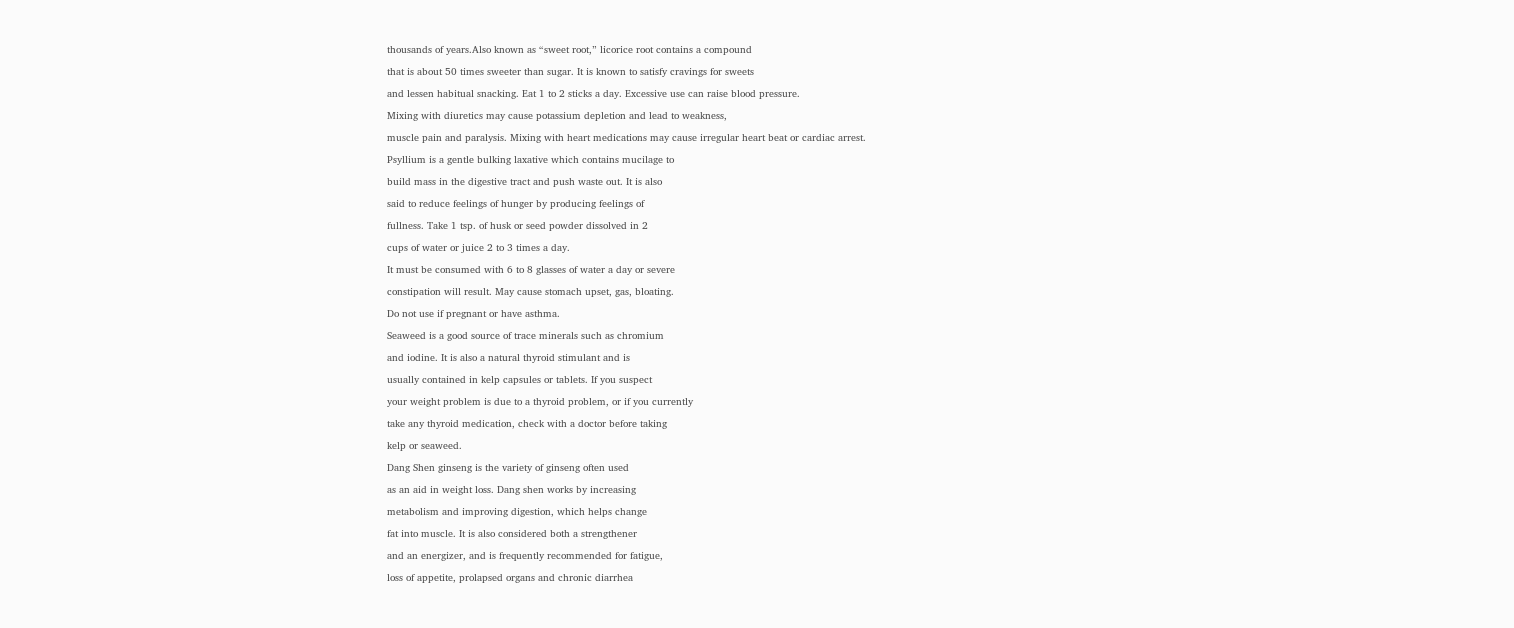thousands of years.Also known as “sweet root,” licorice root contains a compound

that is about 50 times sweeter than sugar. It is known to satisfy cravings for sweets

and lessen habitual snacking. Eat 1 to 2 sticks a day. Excessive use can raise blood pressure.

Mixing with diuretics may cause potassium depletion and lead to weakness,

muscle pain and paralysis. Mixing with heart medications may cause irregular heart beat or cardiac arrest.

Psyllium is a gentle bulking laxative which contains mucilage to

build mass in the digestive tract and push waste out. It is also

said to reduce feelings of hunger by producing feelings of

fullness. Take 1 tsp. of husk or seed powder dissolved in 2

cups of water or juice 2 to 3 times a day.

It must be consumed with 6 to 8 glasses of water a day or severe

constipation will result. May cause stomach upset, gas, bloating.

Do not use if pregnant or have asthma.

Seaweed is a good source of trace minerals such as chromium

and iodine. It is also a natural thyroid stimulant and is

usually contained in kelp capsules or tablets. If you suspect

your weight problem is due to a thyroid problem, or if you currently

take any thyroid medication, check with a doctor before taking

kelp or seaweed.

Dang Shen ginseng is the variety of ginseng often used

as an aid in weight loss. Dang shen works by increasing

metabolism and improving digestion, which helps change

fat into muscle. It is also considered both a strengthener

and an energizer, and is frequently recommended for fatigue,

loss of appetite, prolapsed organs and chronic diarrhea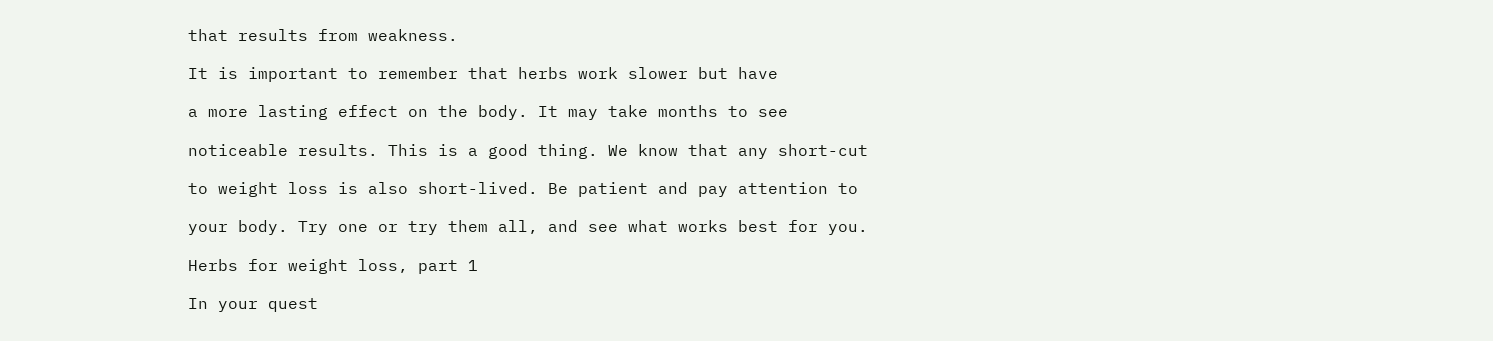that results from weakness.

It is important to remember that herbs work slower but have

a more lasting effect on the body. It may take months to see

noticeable results. This is a good thing. We know that any short-cut

to weight loss is also short-lived. Be patient and pay attention to

your body. Try one or try them all, and see what works best for you.

Herbs for weight loss, part 1

In your quest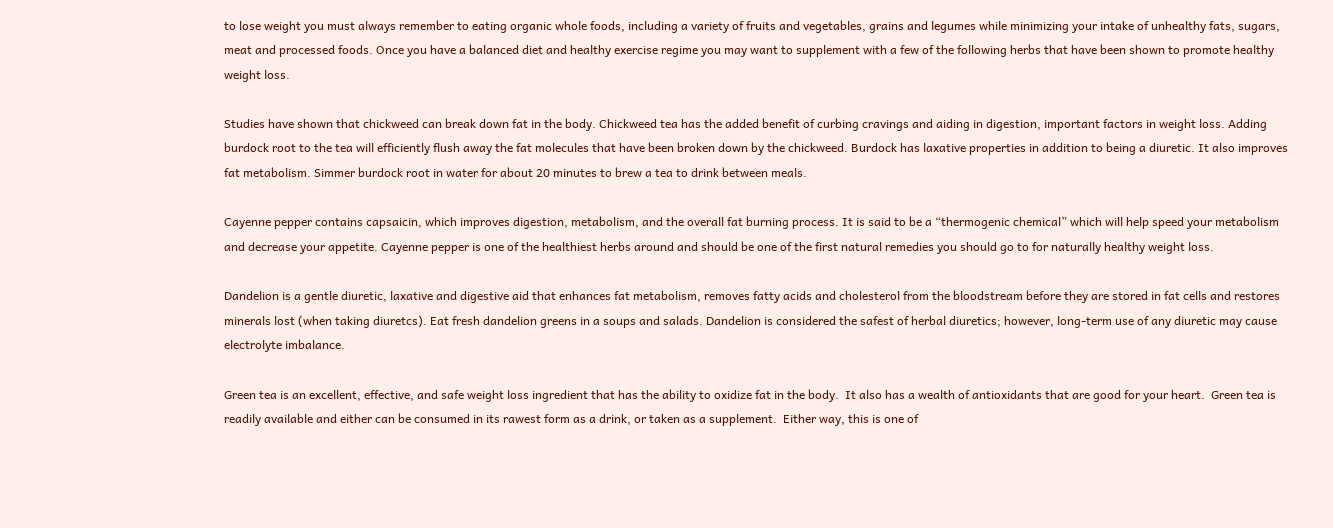to lose weight you must always remember to eating organic whole foods, including a variety of fruits and vegetables, grains and legumes while minimizing your intake of unhealthy fats, sugars, meat and processed foods. Once you have a balanced diet and healthy exercise regime you may want to supplement with a few of the following herbs that have been shown to promote healthy weight loss.

Studies have shown that chickweed can break down fat in the body. Chickweed tea has the added benefit of curbing cravings and aiding in digestion, important factors in weight loss. Adding burdock root to the tea will efficiently flush away the fat molecules that have been broken down by the chickweed. Burdock has laxative properties in addition to being a diuretic. It also improves fat metabolism. Simmer burdock root in water for about 20 minutes to brew a tea to drink between meals.

Cayenne pepper contains capsaicin, which improves digestion, metabolism, and the overall fat burning process. It is said to be a “thermogenic chemical” which will help speed your metabolism and decrease your appetite. Cayenne pepper is one of the healthiest herbs around and should be one of the first natural remedies you should go to for naturally healthy weight loss.

Dandelion is a gentle diuretic, laxative and digestive aid that enhances fat metabolism, removes fatty acids and cholesterol from the bloodstream before they are stored in fat cells and restores minerals lost (when taking diuretcs). Eat fresh dandelion greens in a soups and salads. Dandelion is considered the safest of herbal diuretics; however, long-term use of any diuretic may cause electrolyte imbalance.

Green tea is an excellent, effective, and safe weight loss ingredient that has the ability to oxidize fat in the body.  It also has a wealth of antioxidants that are good for your heart.  Green tea is readily available and either can be consumed in its rawest form as a drink, or taken as a supplement.  Either way, this is one of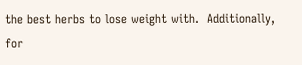the best herbs to lose weight with.  Additionally, for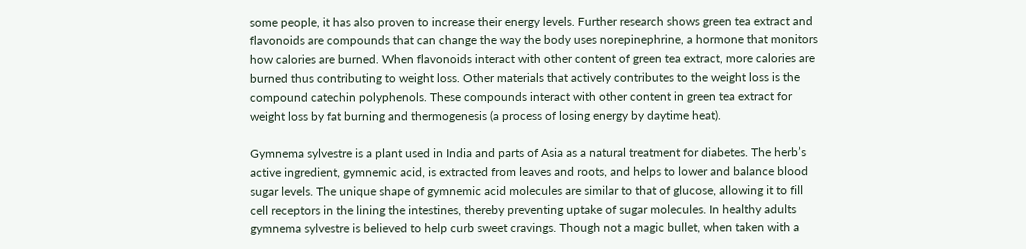some people, it has also proven to increase their energy levels. Further research shows green tea extract and flavonoids are compounds that can change the way the body uses norepinephrine, a hormone that monitors how calories are burned. When flavonoids interact with other content of green tea extract, more calories are burned thus contributing to weight loss. Other materials that actively contributes to the weight loss is the compound catechin polyphenols. These compounds interact with other content in green tea extract for weight loss by fat burning and thermogenesis (a process of losing energy by daytime heat).

Gymnema sylvestre is a plant used in India and parts of Asia as a natural treatment for diabetes. The herb’s active ingredient, gymnemic acid, is extracted from leaves and roots, and helps to lower and balance blood sugar levels. The unique shape of gymnemic acid molecules are similar to that of glucose, allowing it to fill cell receptors in the lining the intestines, thereby preventing uptake of sugar molecules. In healthy adults gymnema sylvestre is believed to help curb sweet cravings. Though not a magic bullet, when taken with a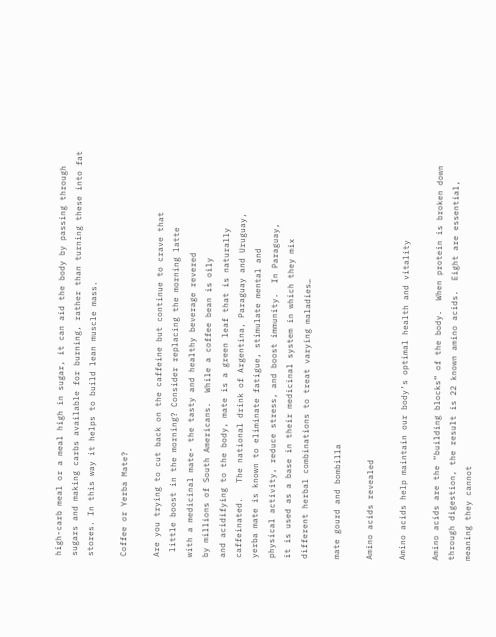high-carb meal or a meal high in sugar, it can aid the body by passing through sugars and making carbs available for burning, rather than turning these into fat stores. In this way it helps to build lean muscle mass.

Coffee or Yerba Mate?

Are you trying to cut back on the caffeine but continue to crave that
 little boost in the morning? Consider replacing the morning latte
with a medicinal mate- the tasty and healthy beverage revered
by millions of South Americans.  While a coffee bean is oily
and acidifying to the body, mate is a green leaf that is naturally
caffeinated.   The national drink of Argentina, Paraguay and Uruguay,
yerba mate is known to eliminate fatigue, stimulate mental and
physical activity, reduce stress, and boost immunity.  In Paraguay,
it is used as a base in their medicinal system in which they mix
different herbal combinations to treat varying maladies…

mate gourd and bombilla

Amino acids revealed

Amino acids help maintain our body’s optimal health and vitality

Amino acids are the “building blocks” of the body.  When protein is broken down through digestion, the result is 22 known amino acids.  Eight are essential, meaning they cannot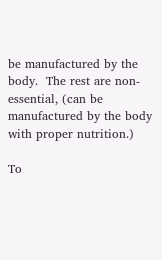be manufactured by the body.  The rest are non-essential, (can be manufactured by the body with proper nutrition.)

To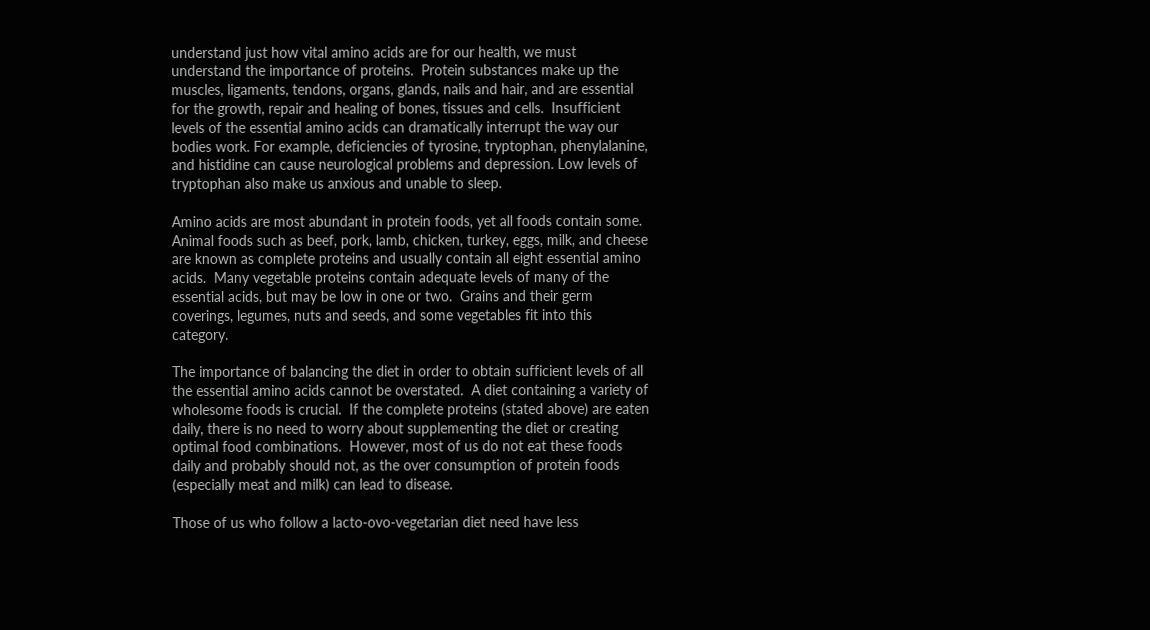understand just how vital amino acids are for our health, we must understand the importance of proteins.  Protein substances make up the muscles, ligaments, tendons, organs, glands, nails and hair, and are essential for the growth, repair and healing of bones, tissues and cells.  Insufficient levels of the essential amino acids can dramatically interrupt the way our bodies work. For example, deficiencies of tyrosine, tryptophan, phenylalanine, and histidine can cause neurological problems and depression. Low levels of tryptophan also make us anxious and unable to sleep.

Amino acids are most abundant in protein foods, yet all foods contain some.  Animal foods such as beef, pork, lamb, chicken, turkey, eggs, milk, and cheese are known as complete proteins and usually contain all eight essential amino acids.  Many vegetable proteins contain adequate levels of many of the essential acids, but may be low in one or two.  Grains and their germ coverings, legumes, nuts and seeds, and some vegetables fit into this category.

The importance of balancing the diet in order to obtain sufficient levels of all the essential amino acids cannot be overstated.  A diet containing a variety of wholesome foods is crucial.  If the complete proteins (stated above) are eaten daily, there is no need to worry about supplementing the diet or creating optimal food combinations.  However, most of us do not eat these foods daily and probably should not, as the over consumption of protein foods (especially meat and milk) can lead to disease.

Those of us who follow a lacto-ovo-vegetarian diet need have less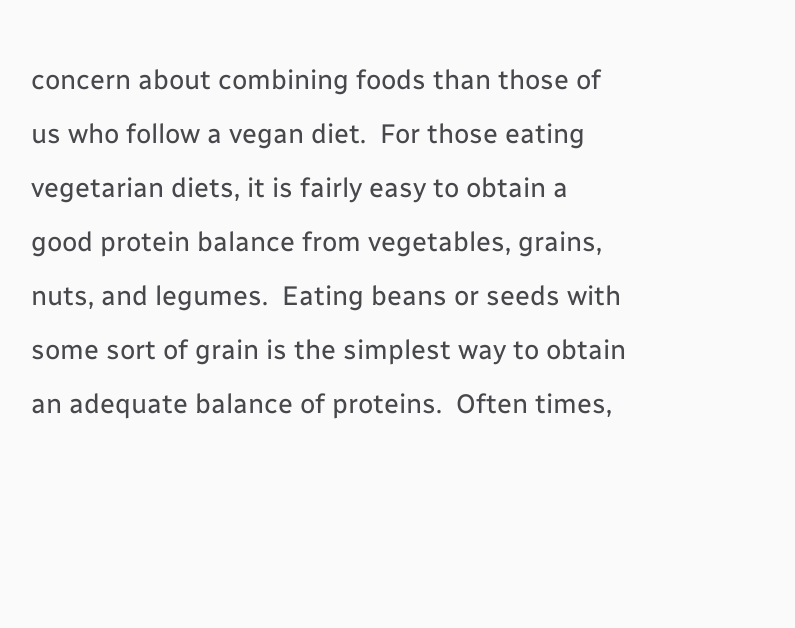concern about combining foods than those of us who follow a vegan diet.  For those eating vegetarian diets, it is fairly easy to obtain a good protein balance from vegetables, grains, nuts, and legumes.  Eating beans or seeds with some sort of grain is the simplest way to obtain an adequate balance of proteins.  Often times,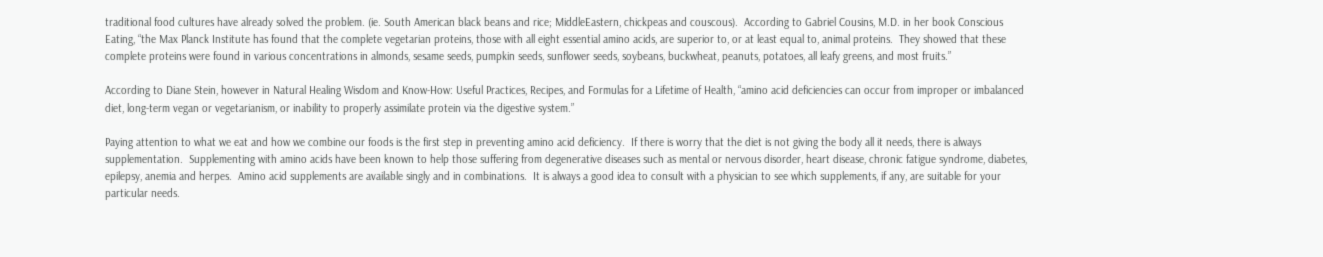traditional food cultures have already solved the problem. (ie. South American black beans and rice; MiddleEastern, chickpeas and couscous).  According to Gabriel Cousins, M.D. in her book Conscious Eating, “the Max Planck Institute has found that the complete vegetarian proteins, those with all eight essential amino acids, are superior to, or at least equal to, animal proteins.  They showed that these complete proteins were found in various concentrations in almonds, sesame seeds, pumpkin seeds, sunflower seeds, soybeans, buckwheat, peanuts, potatoes, all leafy greens, and most fruits.”

According to Diane Stein, however in Natural Healing Wisdom and Know-How: Useful Practices, Recipes, and Formulas for a Lifetime of Health, “amino acid deficiencies can occur from improper or imbalanced diet, long-term vegan or vegetarianism, or inability to properly assimilate protein via the digestive system.”

Paying attention to what we eat and how we combine our foods is the first step in preventing amino acid deficiency.  If there is worry that the diet is not giving the body all it needs, there is always supplementation.  Supplementing with amino acids have been known to help those suffering from degenerative diseases such as mental or nervous disorder, heart disease, chronic fatigue syndrome, diabetes, epilepsy, anemia and herpes.  Amino acid supplements are available singly and in combinations.  It is always a good idea to consult with a physician to see which supplements, if any, are suitable for your particular needs.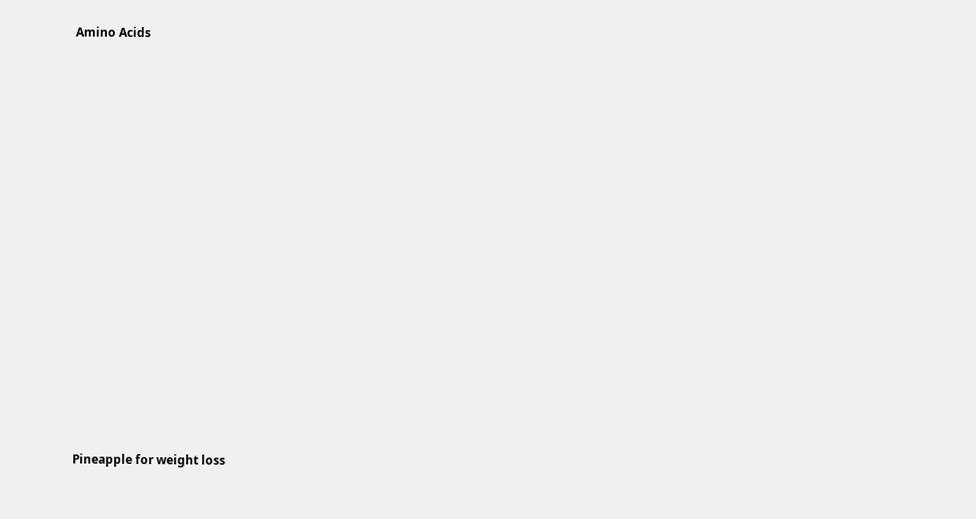Amino Acids






















Pineapple for weight loss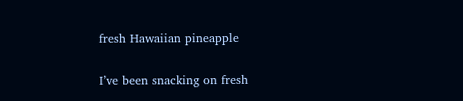fresh Hawaiian pineapple

I’ve been snacking on fresh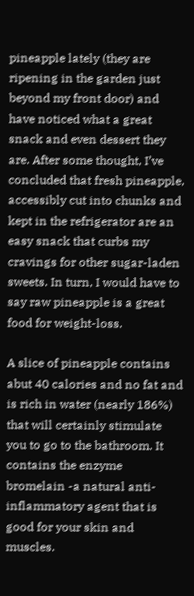pineapple lately (they are ripening in the garden just beyond my front door) and have noticed what a great snack and even dessert they are. After some thought, I’ve concluded that fresh pineapple, accessibly cut into chunks and kept in the refrigerator are an easy snack that curbs my cravings for other sugar-laden sweets. In turn, I would have to say raw pineapple is a great food for weight-loss.

A slice of pineapple contains abut 40 calories and no fat and is rich in water (nearly 186%) that will certainly stimulate you to go to the bathroom. It contains the enzyme bromelain -a natural anti-inflammatory agent that is good for your skin and muscles.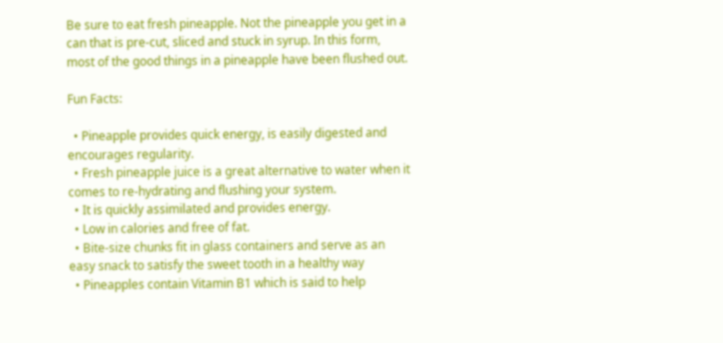Be sure to eat fresh pineapple. Not the pineapple you get in a can that is pre-cut, sliced and stuck in syrup. In this form, most of the good things in a pineapple have been flushed out.

Fun Facts:

  • Pineapple provides quick energy, is easily digested and encourages regularity.
  • Fresh pineapple juice is a great alternative to water when it comes to re-hydrating and flushing your system.
  • It is quickly assimilated and provides energy.
  • Low in calories and free of fat.
  • Bite-size chunks fit in glass containers and serve as an easy snack to satisfy the sweet tooth in a healthy way
  • Pineapples contain Vitamin B1 which is said to help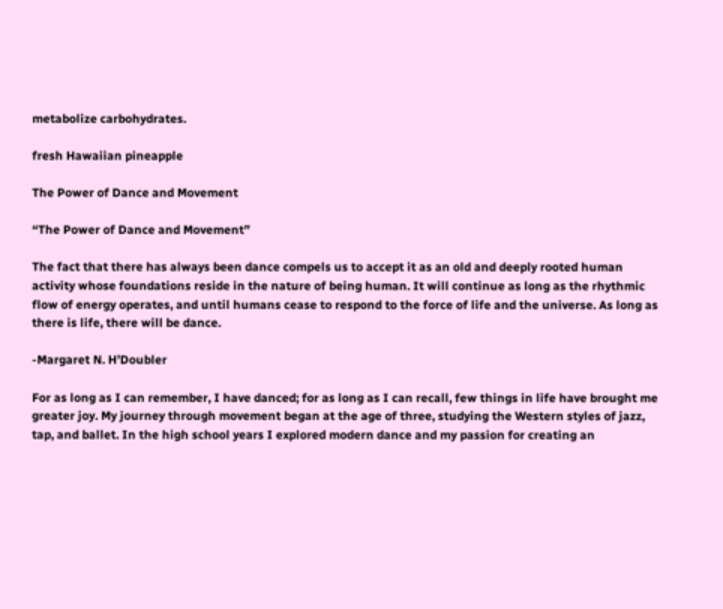metabolize carbohydrates.

fresh Hawaiian pineapple

The Power of Dance and Movement

“The Power of Dance and Movement”

The fact that there has always been dance compels us to accept it as an old and deeply rooted human activity whose foundations reside in the nature of being human. It will continue as long as the rhythmic flow of energy operates, and until humans cease to respond to the force of life and the universe. As long as there is life, there will be dance.

-Margaret N. H’Doubler

For as long as I can remember, I have danced; for as long as I can recall, few things in life have brought me greater joy. My journey through movement began at the age of three, studying the Western styles of jazz, tap, and ballet. In the high school years I explored modern dance and my passion for creating an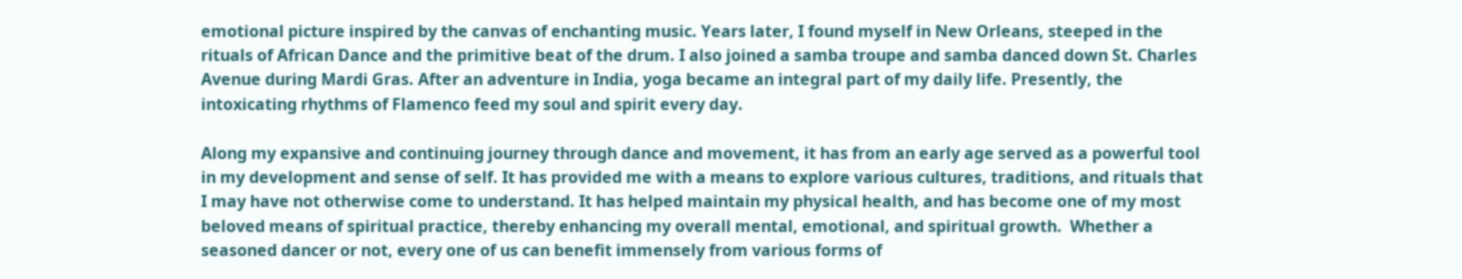emotional picture inspired by the canvas of enchanting music. Years later, I found myself in New Orleans, steeped in the rituals of African Dance and the primitive beat of the drum. I also joined a samba troupe and samba danced down St. Charles Avenue during Mardi Gras. After an adventure in India, yoga became an integral part of my daily life. Presently, the intoxicating rhythms of Flamenco feed my soul and spirit every day.

Along my expansive and continuing journey through dance and movement, it has from an early age served as a powerful tool in my development and sense of self. It has provided me with a means to explore various cultures, traditions, and rituals that I may have not otherwise come to understand. It has helped maintain my physical health, and has become one of my most beloved means of spiritual practice, thereby enhancing my overall mental, emotional, and spiritual growth.  Whether a seasoned dancer or not, every one of us can benefit immensely from various forms of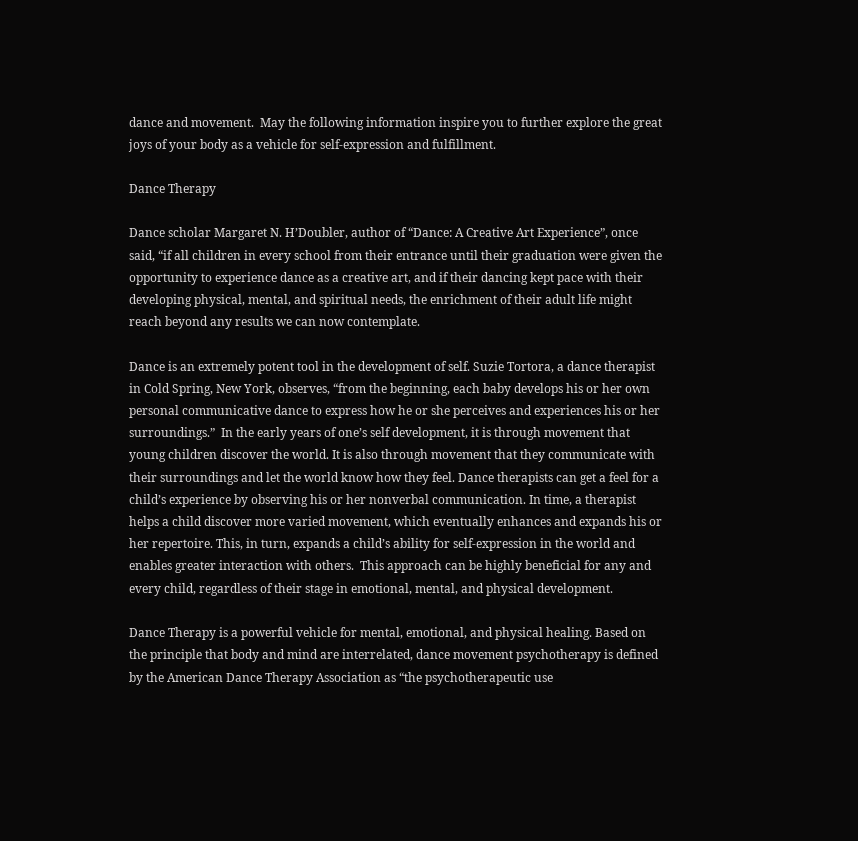dance and movement.  May the following information inspire you to further explore the great joys of your body as a vehicle for self-expression and fulfillment.

Dance Therapy

Dance scholar Margaret N. H’Doubler, author of “Dance: A Creative Art Experience”, once said, “if all children in every school from their entrance until their graduation were given the opportunity to experience dance as a creative art, and if their dancing kept pace with their developing physical, mental, and spiritual needs, the enrichment of their adult life might reach beyond any results we can now contemplate.

Dance is an extremely potent tool in the development of self. Suzie Tortora, a dance therapist in Cold Spring, New York, observes, “from the beginning, each baby develops his or her own personal communicative dance to express how he or she perceives and experiences his or her surroundings.”  In the early years of one’s self development, it is through movement that young children discover the world. It is also through movement that they communicate with their surroundings and let the world know how they feel. Dance therapists can get a feel for a child’s experience by observing his or her nonverbal communication. In time, a therapist helps a child discover more varied movement, which eventually enhances and expands his or her repertoire. This, in turn, expands a child’s ability for self-expression in the world and enables greater interaction with others.  This approach can be highly beneficial for any and every child, regardless of their stage in emotional, mental, and physical development.

Dance Therapy is a powerful vehicle for mental, emotional, and physical healing. Based on the principle that body and mind are interrelated, dance movement psychotherapy is defined by the American Dance Therapy Association as “the psychotherapeutic use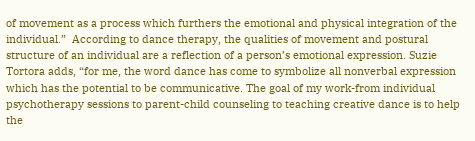of movement as a process which furthers the emotional and physical integration of the individual.”  According to dance therapy, the qualities of movement and postural structure of an individual are a reflection of a person’s emotional expression. Suzie Tortora adds, “for me, the word dance has come to symbolize all nonverbal expression which has the potential to be communicative. The goal of my work-from individual psychotherapy sessions to parent-child counseling to teaching creative dance is to help the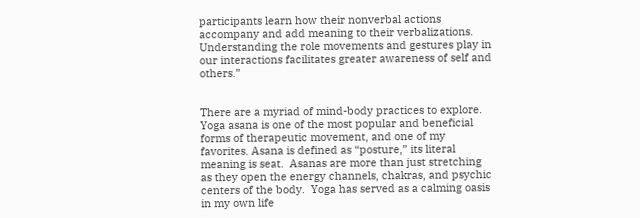participants learn how their nonverbal actions accompany and add meaning to their verbalizations. Understanding the role movements and gestures play in our interactions facilitates greater awareness of self and others.”


There are a myriad of mind-body practices to explore. Yoga asana is one of the most popular and beneficial forms of therapeutic movement, and one of my favorites. Asana is defined as “posture,” its literal meaning is seat.  Asanas are more than just stretching as they open the energy channels, chakras, and psychic centers of the body.  Yoga has served as a calming oasis in my own life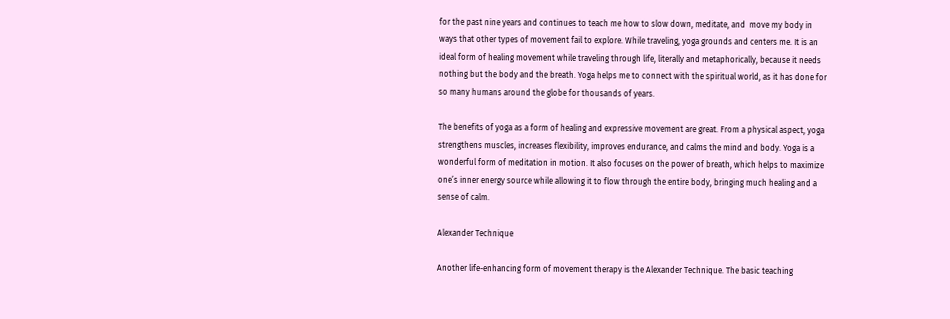for the past nine years and continues to teach me how to slow down, meditate, and  move my body in ways that other types of movement fail to explore. While traveling, yoga grounds and centers me. It is an ideal form of healing movement while traveling through life, literally and metaphorically, because it needs nothing but the body and the breath. Yoga helps me to connect with the spiritual world, as it has done for so many humans around the globe for thousands of years.

The benefits of yoga as a form of healing and expressive movement are great. From a physical aspect, yoga strengthens muscles, increases flexibility, improves endurance, and calms the mind and body. Yoga is a wonderful form of meditation in motion. It also focuses on the power of breath, which helps to maximize one’s inner energy source while allowing it to flow through the entire body, bringing much healing and a sense of calm.

Alexander Technique

Another life-enhancing form of movement therapy is the Alexander Technique. The basic teaching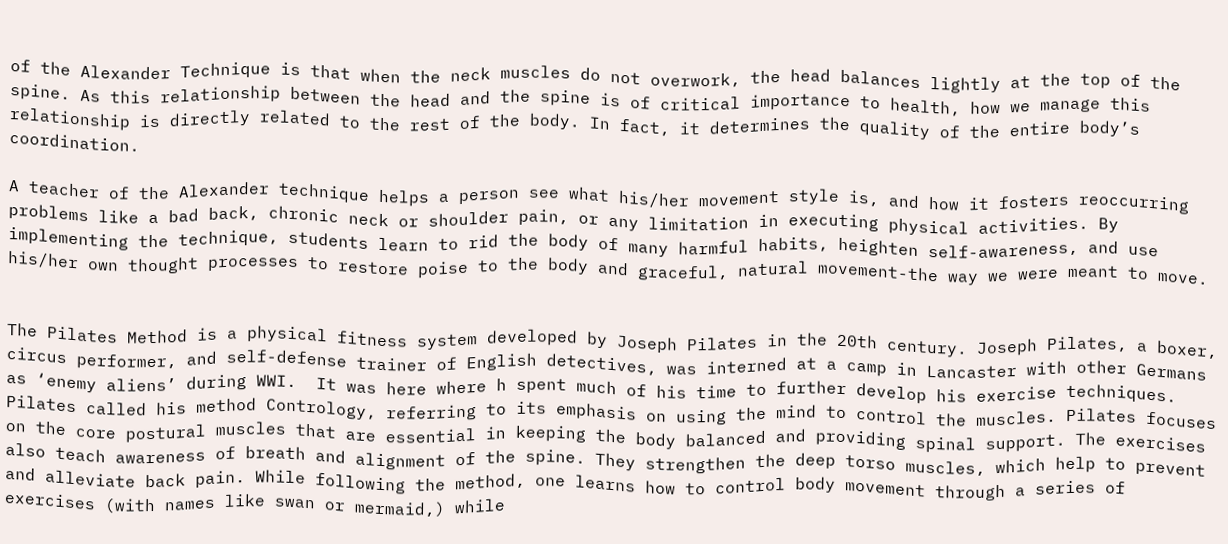of the Alexander Technique is that when the neck muscles do not overwork, the head balances lightly at the top of the spine. As this relationship between the head and the spine is of critical importance to health, how we manage this relationship is directly related to the rest of the body. In fact, it determines the quality of the entire body’s coordination.

A teacher of the Alexander technique helps a person see what his/her movement style is, and how it fosters reoccurring problems like a bad back, chronic neck or shoulder pain, or any limitation in executing physical activities. By implementing the technique, students learn to rid the body of many harmful habits, heighten self-awareness, and use his/her own thought processes to restore poise to the body and graceful, natural movement-the way we were meant to move.


The Pilates Method is a physical fitness system developed by Joseph Pilates in the 20th century. Joseph Pilates, a boxer, circus performer, and self-defense trainer of English detectives, was interned at a camp in Lancaster with other Germans as ‘enemy aliens’ during WWI.  It was here where h spent much of his time to further develop his exercise techniques.  Pilates called his method Contrology, referring to its emphasis on using the mind to control the muscles. Pilates focuses on the core postural muscles that are essential in keeping the body balanced and providing spinal support. The exercises also teach awareness of breath and alignment of the spine. They strengthen the deep torso muscles, which help to prevent and alleviate back pain. While following the method, one learns how to control body movement through a series of exercises (with names like swan or mermaid,) while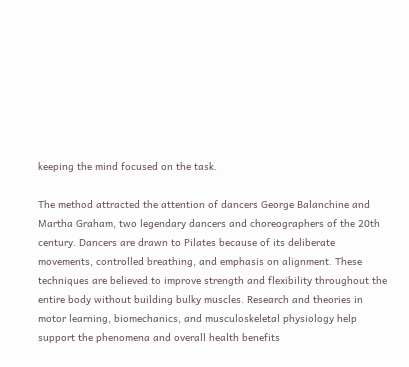keeping the mind focused on the task.

The method attracted the attention of dancers George Balanchine and Martha Graham, two legendary dancers and choreographers of the 20th century. Dancers are drawn to Pilates because of its deliberate movements, controlled breathing, and emphasis on alignment. These techniques are believed to improve strength and flexibility throughout the entire body without building bulky muscles. Research and theories in motor learning, biomechanics, and musculoskeletal physiology help support the phenomena and overall health benefits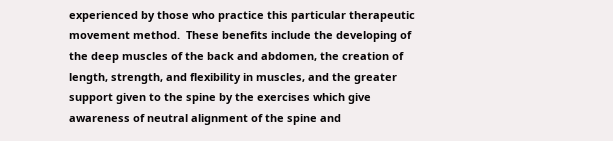experienced by those who practice this particular therapeutic movement method.  These benefits include the developing of the deep muscles of the back and abdomen, the creation of length, strength, and flexibility in muscles, and the greater support given to the spine by the exercises which give awareness of neutral alignment of the spine and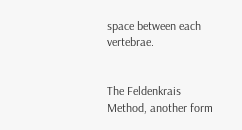space between each vertebrae.


The Feldenkrais Method, another form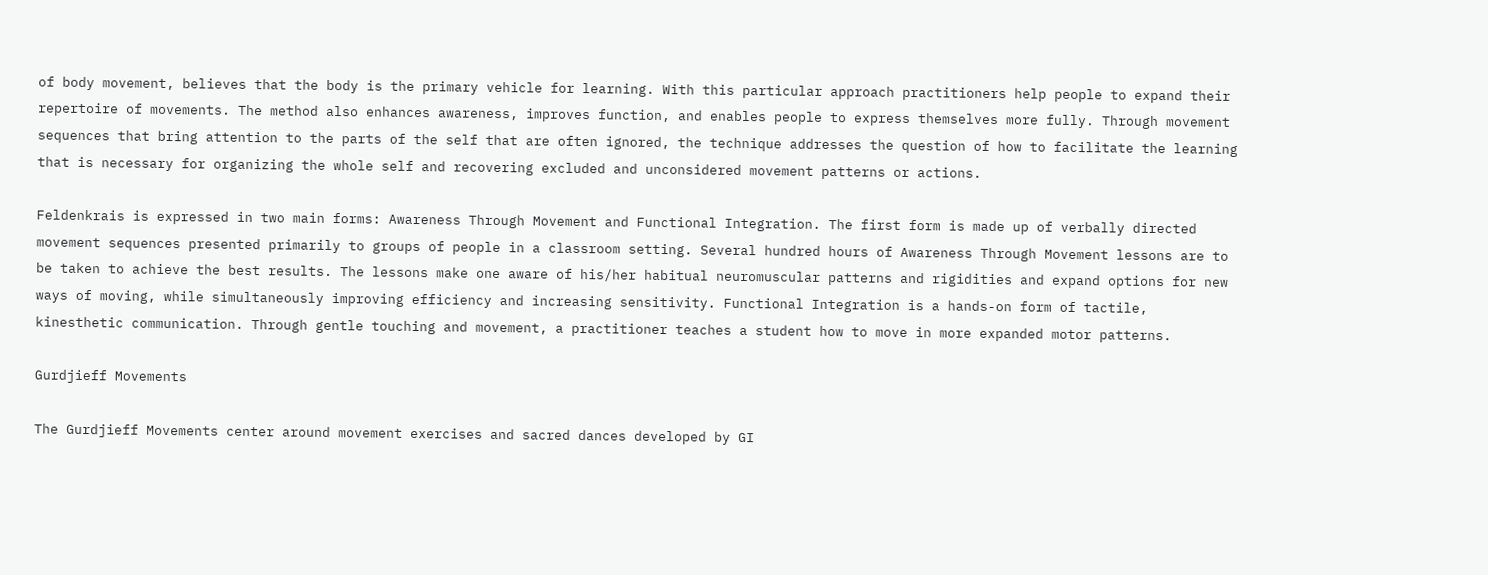of body movement, believes that the body is the primary vehicle for learning. With this particular approach practitioners help people to expand their repertoire of movements. The method also enhances awareness, improves function, and enables people to express themselves more fully. Through movement sequences that bring attention to the parts of the self that are often ignored, the technique addresses the question of how to facilitate the learning that is necessary for organizing the whole self and recovering excluded and unconsidered movement patterns or actions.

Feldenkrais is expressed in two main forms: Awareness Through Movement and Functional Integration. The first form is made up of verbally directed movement sequences presented primarily to groups of people in a classroom setting. Several hundred hours of Awareness Through Movement lessons are to be taken to achieve the best results. The lessons make one aware of his/her habitual neuromuscular patterns and rigidities and expand options for new ways of moving, while simultaneously improving efficiency and increasing sensitivity. Functional Integration is a hands-on form of tactile, kinesthetic communication. Through gentle touching and movement, a practitioner teaches a student how to move in more expanded motor patterns.

Gurdjieff Movements

The Gurdjieff Movements center around movement exercises and sacred dances developed by GI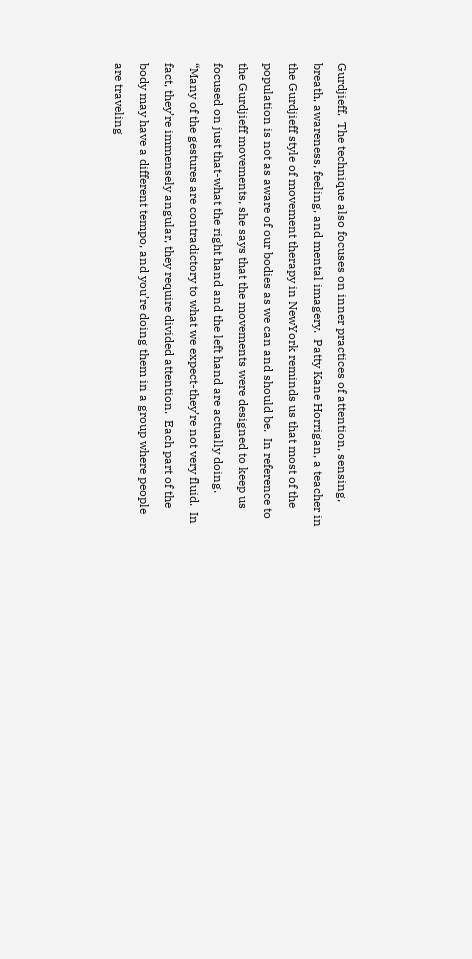Gurdjieff.  The technique also focuses on inner practices of attention, sensing, breath, awareness, feeling, and mental imagery.  Patty Kane Horrigan, a teacher in the Gurdjieff style of movement therapy in NewYork reminds us that most of the population is not as aware of our bodies as we can and should be.  In reference to the Gurdjieff movements, she says that the movements were designed to keep us focused on just that-what the right hand and the left hand are actually doing.  “Many of the gestures are contradictory to what we expect-they’re not very fluid.  In fact, they’re immensely angular, they require divided attention.  Each part of the body may have a different tempo, and you’re doing them in a group where people are traveling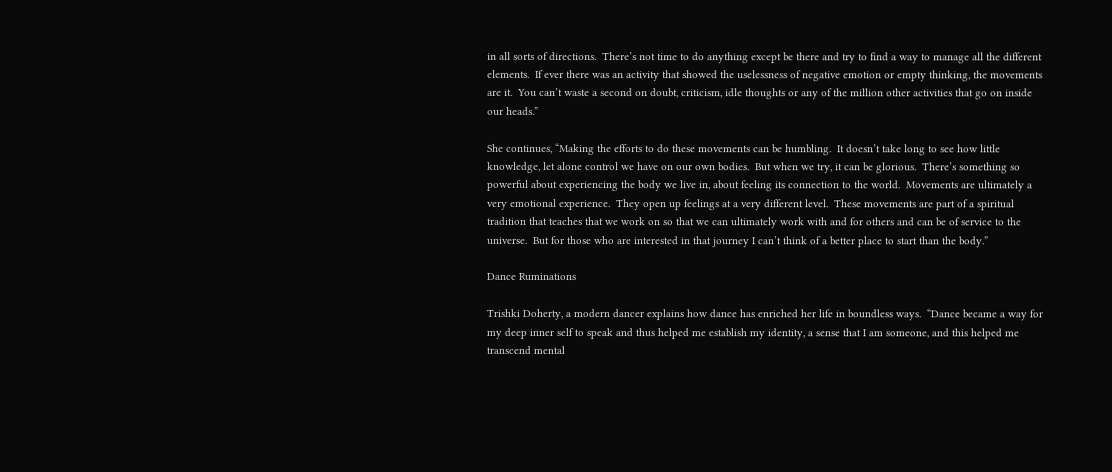in all sorts of directions.  There’s not time to do anything except be there and try to find a way to manage all the different elements.  If ever there was an activity that showed the uselessness of negative emotion or empty thinking, the movements are it.  You can’t waste a second on doubt, criticism, idle thoughts or any of the million other activities that go on inside our heads.”

She continues, “Making the efforts to do these movements can be humbling.  It doesn’t take long to see how little knowledge, let alone control we have on our own bodies.  But when we try, it can be glorious.  There’s something so powerful about experiencing the body we live in, about feeling its connection to the world.  Movements are ultimately a very emotional experience.  They open up feelings at a very different level.  These movements are part of a spiritual tradition that teaches that we work on so that we can ultimately work with and for others and can be of service to the universe.  But for those who are interested in that journey I can’t think of a better place to start than the body.”

Dance Ruminations

Trishki Doherty, a modern dancer explains how dance has enriched her life in boundless ways.  “Dance became a way for my deep inner self to speak and thus helped me establish my identity, a sense that I am someone, and this helped me transcend mental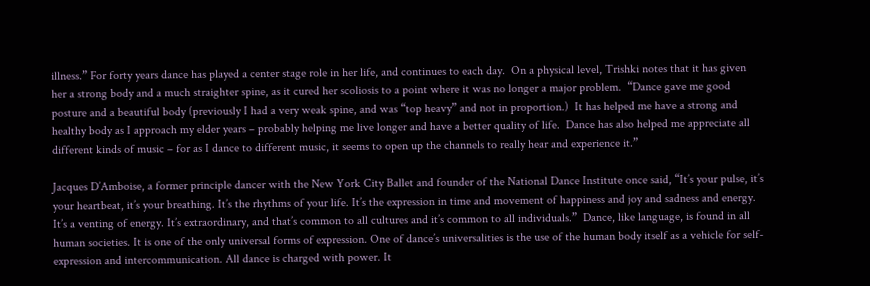illness.” For forty years dance has played a center stage role in her life, and continues to each day.  On a physical level, Trishki notes that it has given her a strong body and a much straighter spine, as it cured her scoliosis to a point where it was no longer a major problem.  “Dance gave me good posture and a beautiful body (previously I had a very weak spine, and was “top heavy” and not in proportion.)  It has helped me have a strong and healthy body as I approach my elder years – probably helping me live longer and have a better quality of life.  Dance has also helped me appreciate all different kinds of music – for as I dance to different music, it seems to open up the channels to really hear and experience it.”

Jacques D’Amboise, a former principle dancer with the New York City Ballet and founder of the National Dance Institute once said, “It’s your pulse, it’s your heartbeat, it’s your breathing. It’s the rhythms of your life. It’s the expression in time and movement of happiness and joy and sadness and energy. It’s a venting of energy. It’s extraordinary, and that’s common to all cultures and it’s common to all individuals.”  Dance, like language, is found in all human societies. It is one of the only universal forms of expression. One of dance’s universalities is the use of the human body itself as a vehicle for self-expression and intercommunication. All dance is charged with power. It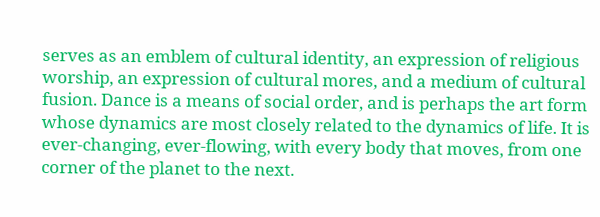serves as an emblem of cultural identity, an expression of religious worship, an expression of cultural mores, and a medium of cultural fusion. Dance is a means of social order, and is perhaps the art form whose dynamics are most closely related to the dynamics of life. It is ever-changing, ever-flowing, with every body that moves, from one corner of the planet to the next.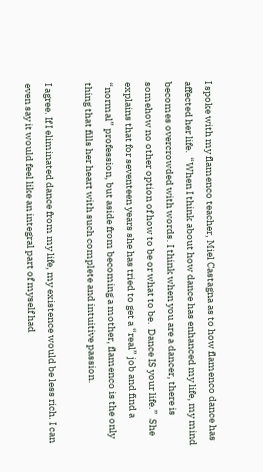I spoke with my flamenco teacher, Miel Castagna as to how flamenco dance has affected her life.  “When I think about how dance has enhanced my life, my mind becomes overcrowded with words. I think when you are a dancer, there is somehow no other option of how to be or what to be.  Dance IS your life.”  She explains that for seventeen years she has tried to get a “real” job and find a “normal” profession, but aside from becoming a mother, flamenco is the only thing that fills her heart with such complete and intuitive passion.

I agree. If I eliminated dance from my life, my existence would be less rich. I can even say it would feel like an integral part of myself had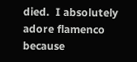died.  I absolutely adore flamenco because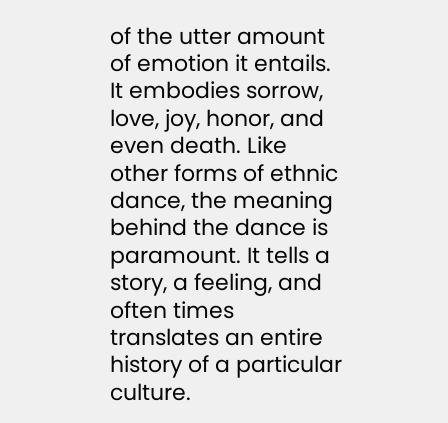of the utter amount of emotion it entails. It embodies sorrow, love, joy, honor, and even death. Like other forms of ethnic dance, the meaning behind the dance is paramount. It tells a story, a feeling, and often times translates an entire history of a particular culture.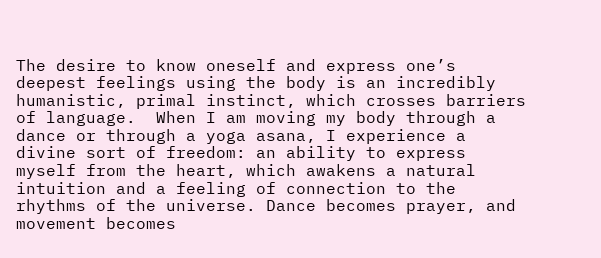The desire to know oneself and express one’s deepest feelings using the body is an incredibly humanistic, primal instinct, which crosses barriers of language.  When I am moving my body through a dance or through a yoga asana, I experience a divine sort of freedom: an ability to express myself from the heart, which awakens a natural intuition and a feeling of connection to the rhythms of the universe. Dance becomes prayer, and movement becomes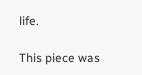life.

This piece was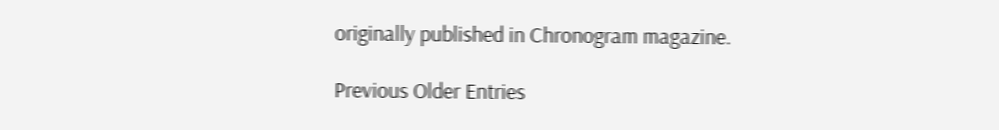originally published in Chronogram magazine.

Previous Older Entries